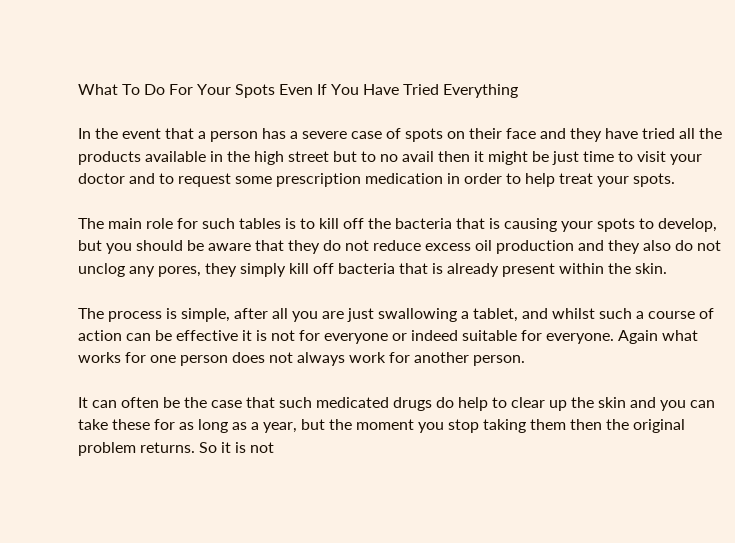What To Do For Your Spots Even If You Have Tried Everything

In the event that a person has a severe case of spots on their face and they have tried all the products available in the high street but to no avail then it might be just time to visit your doctor and to request some prescription medication in order to help treat your spots.

The main role for such tables is to kill off the bacteria that is causing your spots to develop, but you should be aware that they do not reduce excess oil production and they also do not unclog any pores, they simply kill off bacteria that is already present within the skin.

The process is simple, after all you are just swallowing a tablet, and whilst such a course of action can be effective it is not for everyone or indeed suitable for everyone. Again what works for one person does not always work for another person.

It can often be the case that such medicated drugs do help to clear up the skin and you can take these for as long as a year, but the moment you stop taking them then the original problem returns. So it is not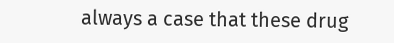always a case that these drug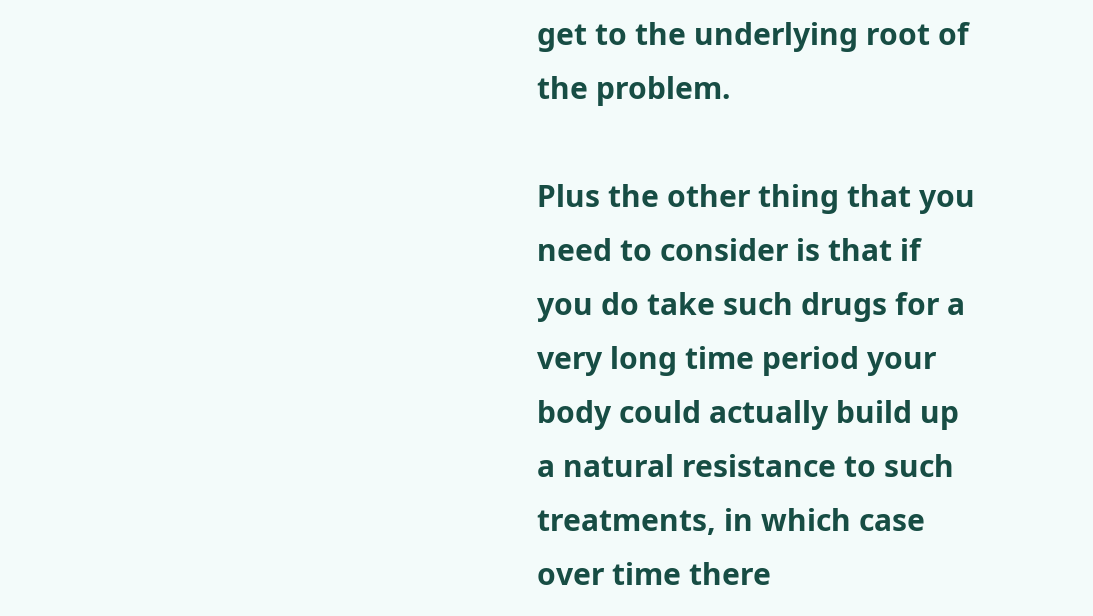get to the underlying root of the problem.

Plus the other thing that you need to consider is that if you do take such drugs for a very long time period your body could actually build up a natural resistance to such treatments, in which case over time there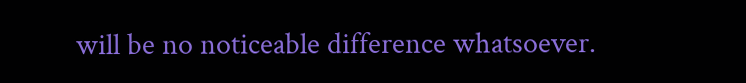will be no noticeable difference whatsoever.